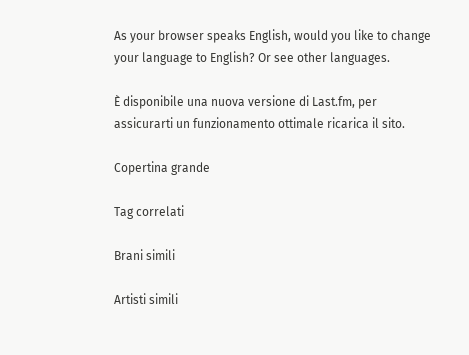As your browser speaks English, would you like to change your language to English? Or see other languages.

È disponibile una nuova versione di Last.fm, per assicurarti un funzionamento ottimale ricarica il sito.

Copertina grande

Tag correlati

Brani simili

Artisti simili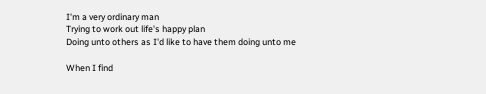I'm a very ordinary man
Trying to work out life's happy plan
Doing unto others as I'd like to have them doing unto me

When I find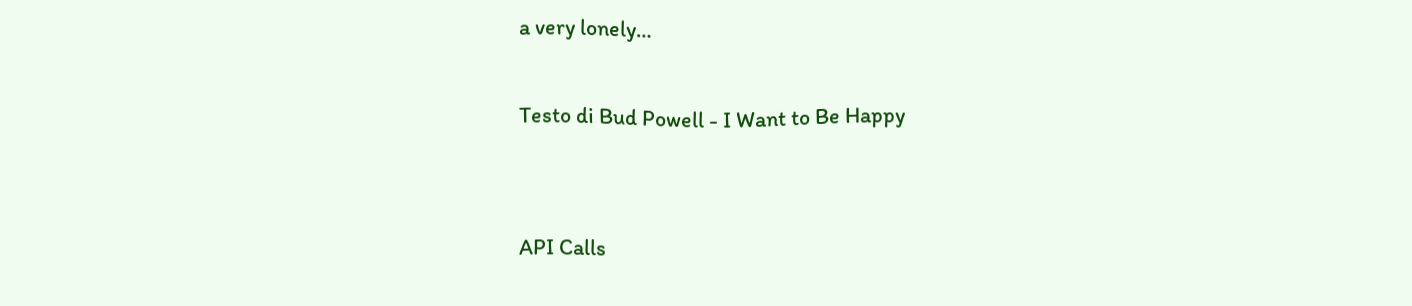a very lonely…

Testo di Bud Powell - I Want to Be Happy


API Calls